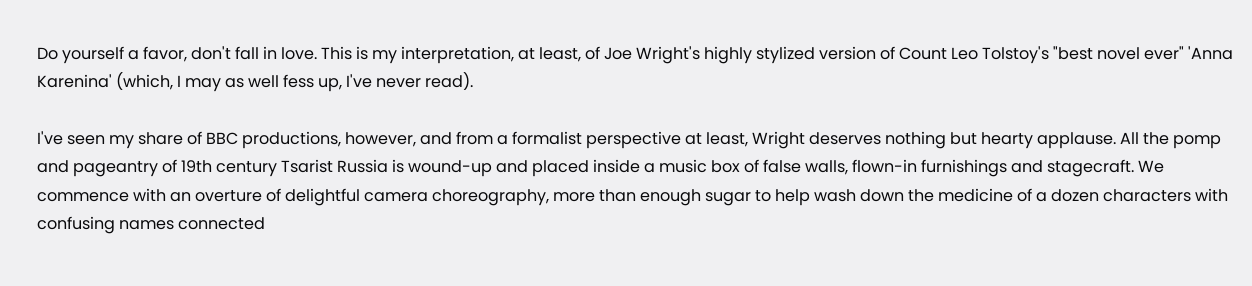Do yourself a favor, don't fall in love. This is my interpretation, at least, of Joe Wright's highly stylized version of Count Leo Tolstoy's "best novel ever" 'Anna Karenina' (which, I may as well fess up, I've never read).

I've seen my share of BBC productions, however, and from a formalist perspective at least, Wright deserves nothing but hearty applause. All the pomp and pageantry of 19th century Tsarist Russia is wound-up and placed inside a music box of false walls, flown-in furnishings and stagecraft. We commence with an overture of delightful camera choreography, more than enough sugar to help wash down the medicine of a dozen characters with confusing names connected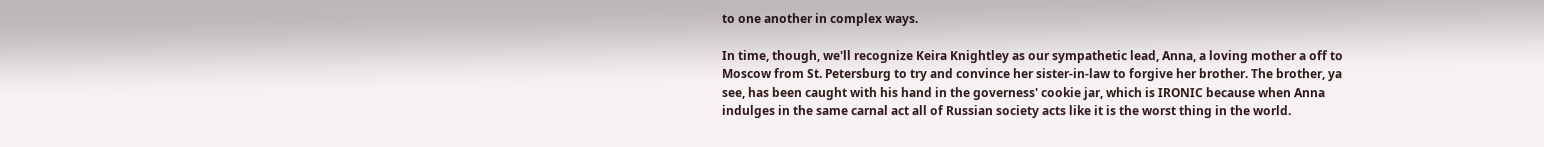to one another in complex ways.

In time, though, we'll recognize Keira Knightley as our sympathetic lead, Anna, a loving mother a off to Moscow from St. Petersburg to try and convince her sister-in-law to forgive her brother. The brother, ya see, has been caught with his hand in the governess' cookie jar, which is IRONIC because when Anna indulges in the same carnal act all of Russian society acts like it is the worst thing in the world.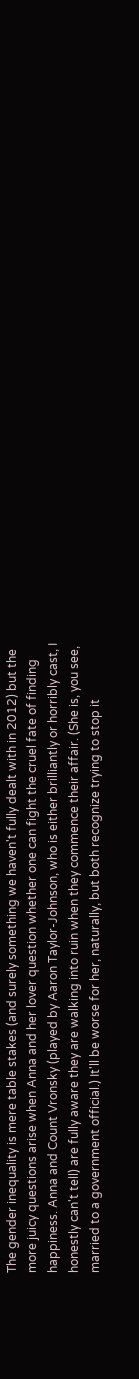The gender inequality is mere table stakes (and surely something we haven't fully dealt with in 2012) but the more juicy questions arise when Anna and her lover question whether one can fight the cruel fate of finding happiness. Anna and Count Vronsky (played by Aaron Taylor-Johnson, who is either brilliantly or horribly cast, I honestly can't tell) are fully aware they are walking into ruin when they commence their affair. (She is, you see, married to a government official.) It'll be worse for her, naturally, but both recognize trying to stop it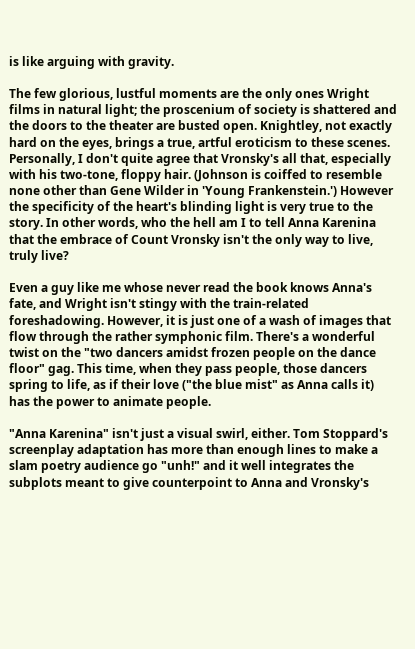is like arguing with gravity.

The few glorious, lustful moments are the only ones Wright films in natural light; the proscenium of society is shattered and the doors to the theater are busted open. Knightley, not exactly hard on the eyes, brings a true, artful eroticism to these scenes. Personally, I don't quite agree that Vronsky's all that, especially with his two-tone, floppy hair. (Johnson is coiffed to resemble none other than Gene Wilder in 'Young Frankenstein.') However the specificity of the heart's blinding light is very true to the story. In other words, who the hell am I to tell Anna Karenina that the embrace of Count Vronsky isn't the only way to live, truly live?

Even a guy like me whose never read the book knows Anna's fate, and Wright isn't stingy with the train-related foreshadowing. However, it is just one of a wash of images that flow through the rather symphonic film. There's a wonderful twist on the "two dancers amidst frozen people on the dance floor" gag. This time, when they pass people, those dancers spring to life, as if their love ("the blue mist" as Anna calls it) has the power to animate people.

"Anna Karenina" isn't just a visual swirl, either. Tom Stoppard's screenplay adaptation has more than enough lines to make a slam poetry audience go "unh!" and it well integrates the subplots meant to give counterpoint to Anna and Vronsky's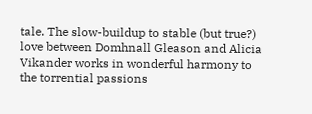tale. The slow-buildup to stable (but true?) love between Domhnall Gleason and Alicia Vikander works in wonderful harmony to the torrential passions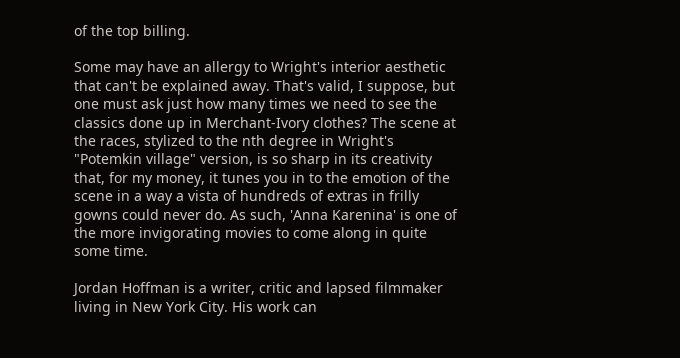of the top billing.

Some may have an allergy to Wright's interior aesthetic that can't be explained away. That's valid, I suppose, but one must ask just how many times we need to see the classics done up in Merchant-Ivory clothes? The scene at the races, stylized to the nth degree in Wright's "Potemkin village" version, is so sharp in its creativity that, for my money, it tunes you in to the emotion of the scene in a way a vista of hundreds of extras in frilly gowns could never do. As such, 'Anna Karenina' is one of the more invigorating movies to come along in quite some time.

Jordan Hoffman is a writer, critic and lapsed filmmaker living in New York City. His work can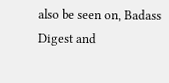also be seen on, Badass Digest and